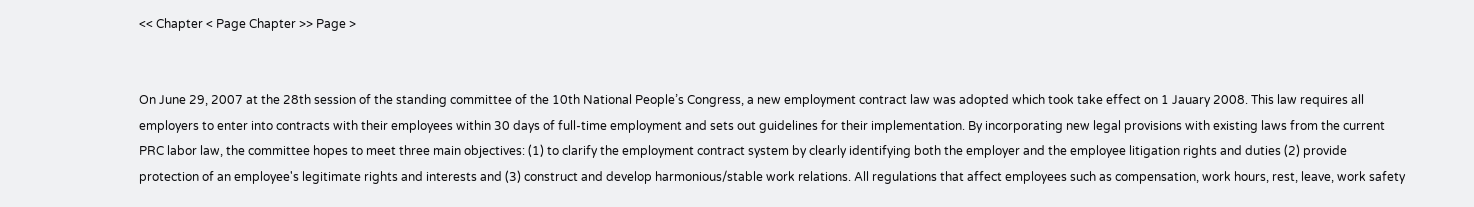<< Chapter < Page Chapter >> Page >


On June 29, 2007 at the 28th session of the standing committee of the 10th National People’s Congress, a new employment contract law was adopted which took take effect on 1 Jauary 2008. This law requires all employers to enter into contracts with their employees within 30 days of full-time employment and sets out guidelines for their implementation. By incorporating new legal provisions with existing laws from the current PRC labor law, the committee hopes to meet three main objectives: (1) to clarify the employment contract system by clearly identifying both the employer and the employee litigation rights and duties (2) provide protection of an employee's legitimate rights and interests and (3) construct and develop harmonious/stable work relations. All regulations that affect employees such as compensation, work hours, rest, leave, work safety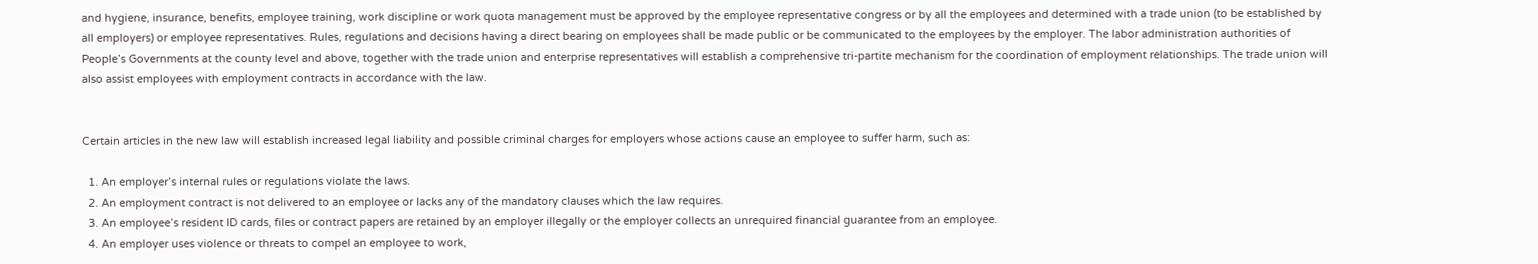and hygiene, insurance, benefits, employee training, work discipline or work quota management must be approved by the employee representative congress or by all the employees and determined with a trade union (to be established by all employers) or employee representatives. Rules, regulations and decisions having a direct bearing on employees shall be made public or be communicated to the employees by the employer. The labor administration authorities of People’s Governments at the county level and above, together with the trade union and enterprise representatives will establish a comprehensive tri-partite mechanism for the coordination of employment relationships. The trade union will also assist employees with employment contracts in accordance with the law.


Certain articles in the new law will establish increased legal liability and possible criminal charges for employers whose actions cause an employee to suffer harm, such as:

  1. An employer’s internal rules or regulations violate the laws.
  2. An employment contract is not delivered to an employee or lacks any of the mandatory clauses which the law requires.
  3. An employee’s resident ID cards, files or contract papers are retained by an employer illegally or the employer collects an unrequired financial guarantee from an employee.
  4. An employer uses violence or threats to compel an employee to work,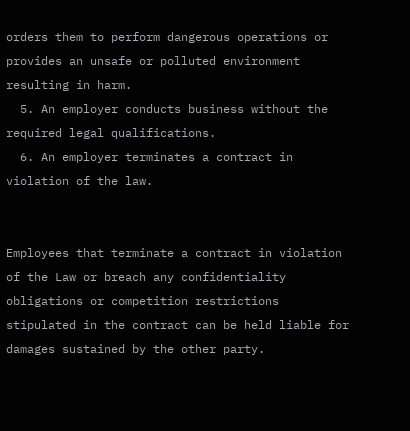orders them to perform dangerous operations or provides an unsafe or polluted environment resulting in harm.
  5. An employer conducts business without the required legal qualifications.
  6. An employer terminates a contract in violation of the law.


Employees that terminate a contract in violation of the Law or breach any confidentiality obligations or competition restrictions stipulated in the contract can be held liable for damages sustained by the other party.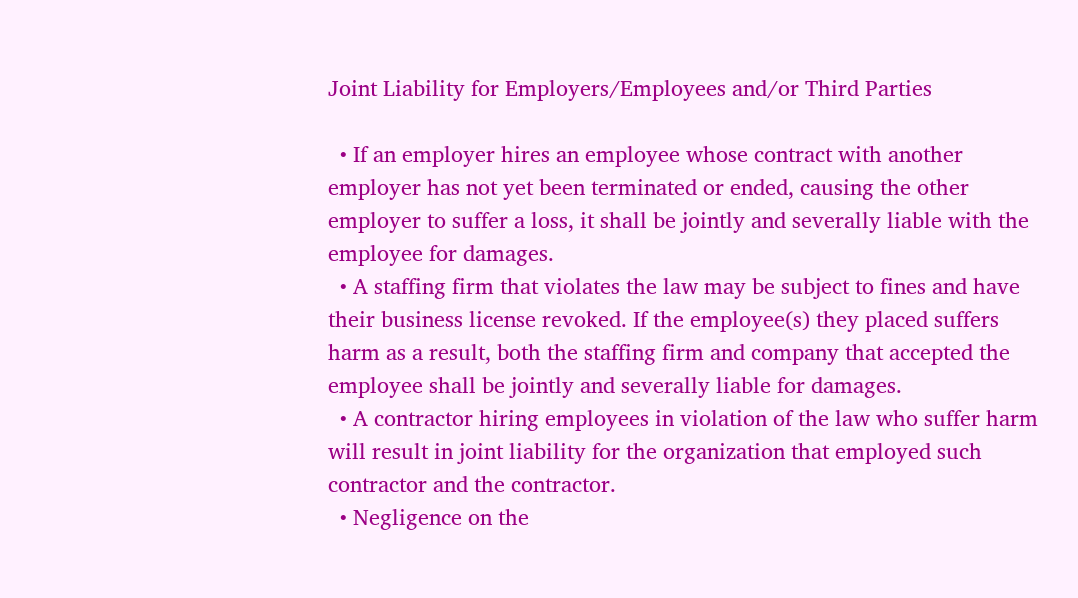Joint Liability for Employers/Employees and/or Third Parties

  • If an employer hires an employee whose contract with another employer has not yet been terminated or ended, causing the other employer to suffer a loss, it shall be jointly and severally liable with the employee for damages.
  • A staffing firm that violates the law may be subject to fines and have their business license revoked. If the employee(s) they placed suffers harm as a result, both the staffing firm and company that accepted the employee shall be jointly and severally liable for damages.
  • A contractor hiring employees in violation of the law who suffer harm will result in joint liability for the organization that employed such contractor and the contractor.
  • Negligence on the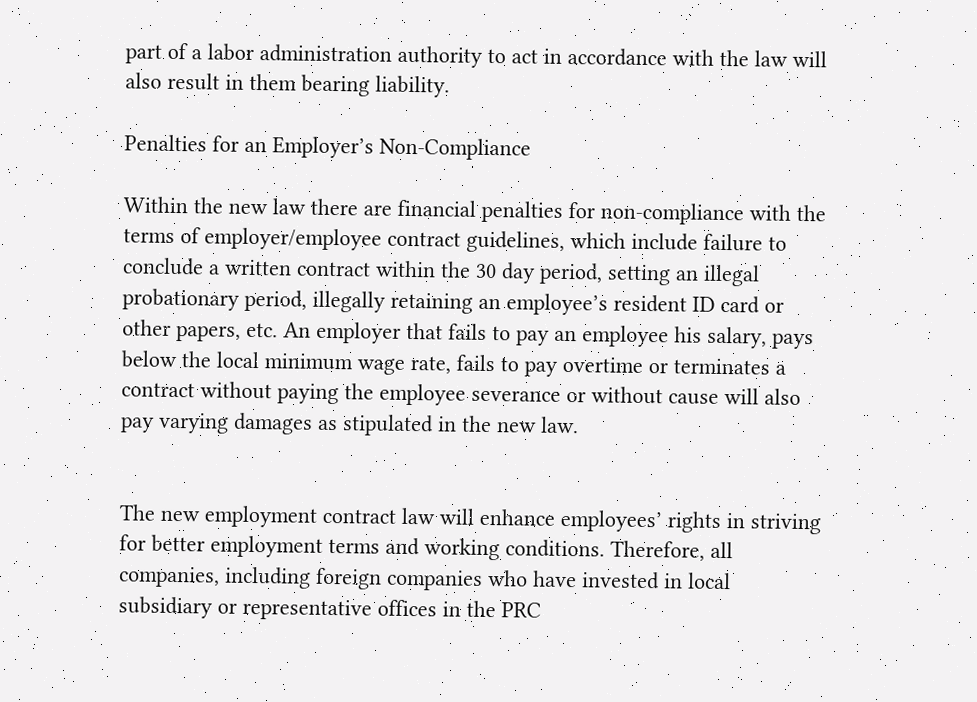part of a labor administration authority to act in accordance with the law will also result in them bearing liability.

Penalties for an Employer’s Non-Compliance

Within the new law there are financial penalties for non-compliance with the terms of employer/employee contract guidelines, which include failure to conclude a written contract within the 30 day period, setting an illegal probationary period, illegally retaining an employee’s resident ID card or other papers, etc. An employer that fails to pay an employee his salary, pays below the local minimum wage rate, fails to pay overtime or terminates a contract without paying the employee severance or without cause will also pay varying damages as stipulated in the new law.


The new employment contract law will enhance employees’ rights in striving for better employment terms and working conditions. Therefore, all companies, including foreign companies who have invested in local subsidiary or representative offices in the PRC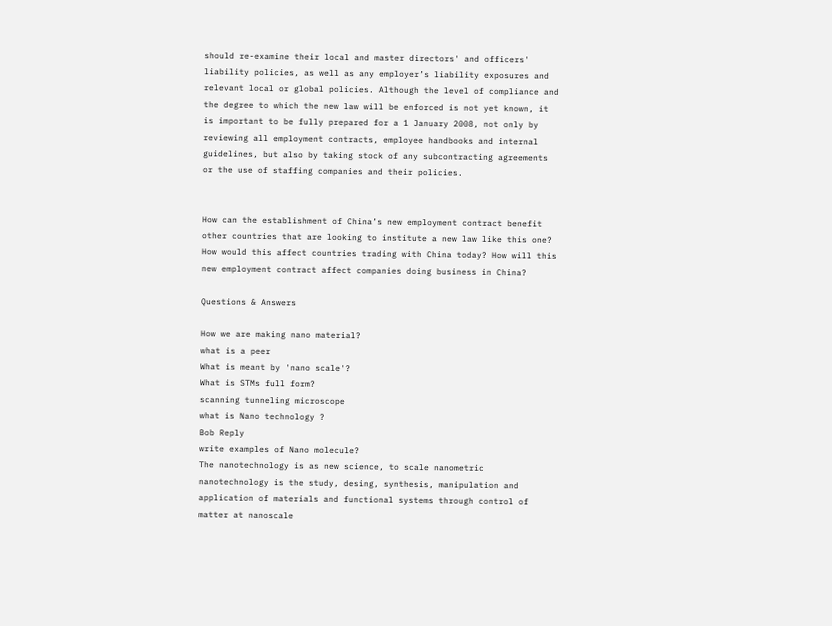should re-examine their local and master directors' and officers' liability policies, as well as any employer’s liability exposures and relevant local or global policies. Although the level of compliance and the degree to which the new law will be enforced is not yet known, it is important to be fully prepared for a 1 January 2008, not only by reviewing all employment contracts, employee handbooks and internal guidelines, but also by taking stock of any subcontracting agreements or the use of staffing companies and their policies.


How can the establishment of China’s new employment contract benefit other countries that are looking to institute a new law like this one? How would this affect countries trading with China today? How will this new employment contract affect companies doing business in China?

Questions & Answers

How we are making nano material?
what is a peer
What is meant by 'nano scale'?
What is STMs full form?
scanning tunneling microscope
what is Nano technology ?
Bob Reply
write examples of Nano molecule?
The nanotechnology is as new science, to scale nanometric
nanotechnology is the study, desing, synthesis, manipulation and application of materials and functional systems through control of matter at nanoscale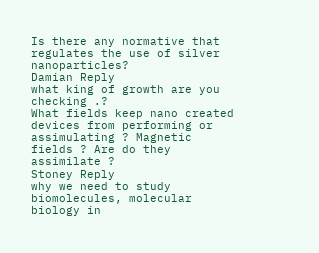Is there any normative that regulates the use of silver nanoparticles?
Damian Reply
what king of growth are you checking .?
What fields keep nano created devices from performing or assimulating ? Magnetic fields ? Are do they assimilate ?
Stoney Reply
why we need to study biomolecules, molecular biology in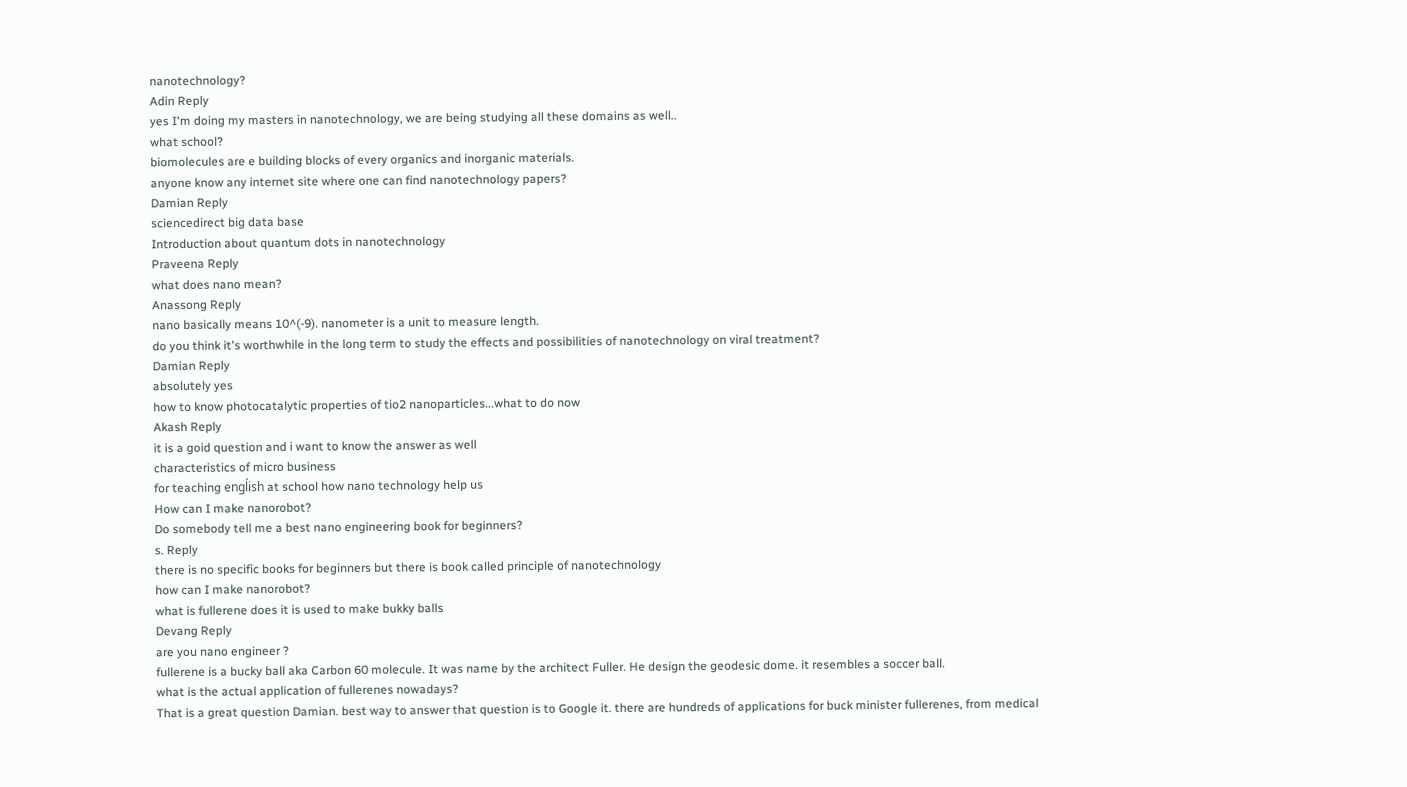nanotechnology?
Adin Reply
yes I'm doing my masters in nanotechnology, we are being studying all these domains as well..
what school?
biomolecules are e building blocks of every organics and inorganic materials.
anyone know any internet site where one can find nanotechnology papers?
Damian Reply
sciencedirect big data base
Introduction about quantum dots in nanotechnology
Praveena Reply
what does nano mean?
Anassong Reply
nano basically means 10^(-9). nanometer is a unit to measure length.
do you think it's worthwhile in the long term to study the effects and possibilities of nanotechnology on viral treatment?
Damian Reply
absolutely yes
how to know photocatalytic properties of tio2 nanoparticles...what to do now
Akash Reply
it is a goid question and i want to know the answer as well
characteristics of micro business
for teaching engĺish at school how nano technology help us
How can I make nanorobot?
Do somebody tell me a best nano engineering book for beginners?
s. Reply
there is no specific books for beginners but there is book called principle of nanotechnology
how can I make nanorobot?
what is fullerene does it is used to make bukky balls
Devang Reply
are you nano engineer ?
fullerene is a bucky ball aka Carbon 60 molecule. It was name by the architect Fuller. He design the geodesic dome. it resembles a soccer ball.
what is the actual application of fullerenes nowadays?
That is a great question Damian. best way to answer that question is to Google it. there are hundreds of applications for buck minister fullerenes, from medical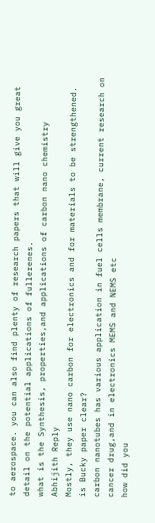to aerospace. you can also find plenty of research papers that will give you great detail on the potential applications of fullerenes.
what is the Synthesis, properties,and applications of carbon nano chemistry
Abhijith Reply
Mostly, they use nano carbon for electronics and for materials to be strengthened.
is Bucky paper clear?
carbon nanotubes has various application in fuel cells membrane, current research on cancer drug,and in electronics MEMS and NEMS etc
how did you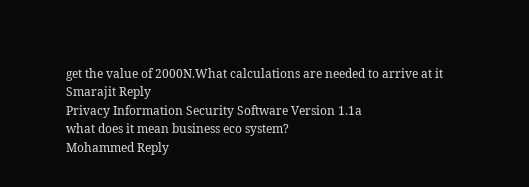get the value of 2000N.What calculations are needed to arrive at it
Smarajit Reply
Privacy Information Security Software Version 1.1a
what does it mean business eco system?
Mohammed Reply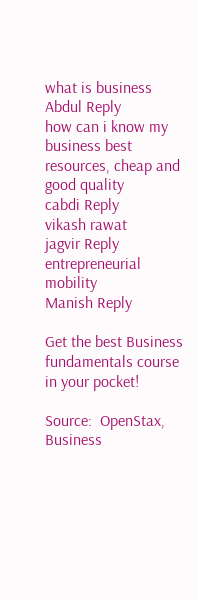what is business
Abdul Reply
how can i know my business best resources, cheap and good quality
cabdi Reply
vikash rawat
jagvir Reply
entrepreneurial mobility
Manish Reply

Get the best Business fundamentals course in your pocket!

Source:  OpenStax, Business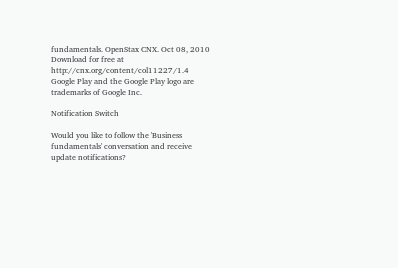fundamentals. OpenStax CNX. Oct 08, 2010 Download for free at http://cnx.org/content/col11227/1.4
Google Play and the Google Play logo are trademarks of Google Inc.

Notification Switch

Would you like to follow the 'Business fundamentals' conversation and receive update notifications?